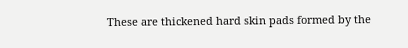These are thickened hard skin pads formed by the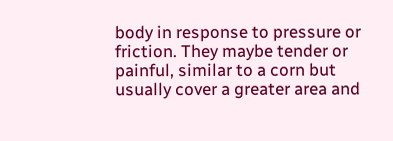body in response to pressure or friction. They maybe tender or painful, similar to a corn but usually cover a greater area and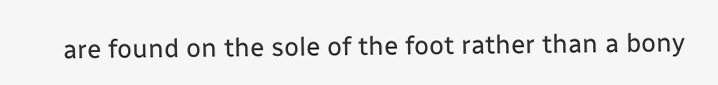are found on the sole of the foot rather than a bony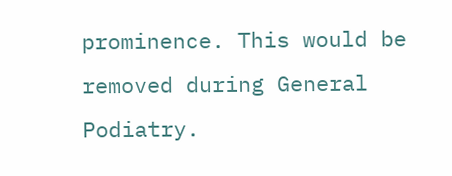prominence. This would be removed during General Podiatry.